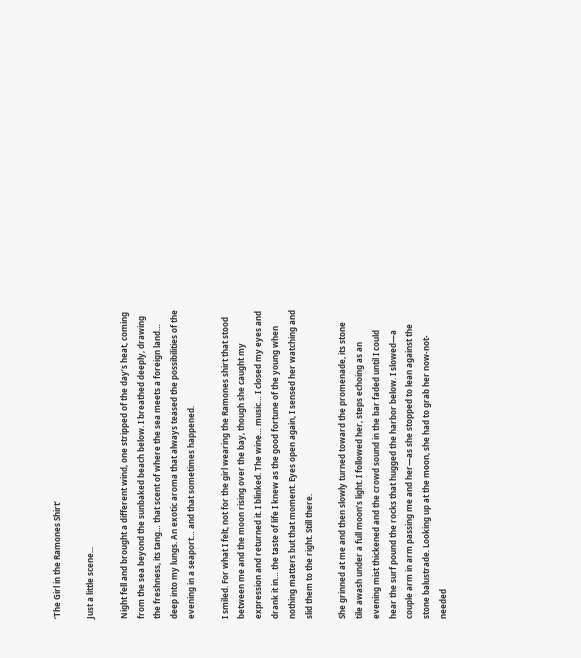‘The Girl in the Ramones Shirt’

Just a little scene...

Night fell and brought a different wind, one stripped of the day’s heat, coming from the sea beyond the sunbaked beach below. I breathed deeply, drawing the freshness, its tang… that scent of where the sea meets a foreign land… deep into my lungs. An exotic aroma that always teased the possibilities of the evening in a seaport… and that sometimes happened.

I smiled. For what I felt, not for the girl wearing the Ramones shirt that stood between me and the moon rising over the bay, though she caught my expression and returned it. I blinked. The wine… music… I closed my eyes and drank it in… the taste of life I knew as the good fortune of the young when nothing matters but that moment. Eyes open again, I sensed her watching and slid them to the right. Still there.

She grinned at me and then slowly turned toward the promenade, its stone tile awash under a full moon’s light. I followed her, steps echoing as an evening mist thickened and the crowd sound in the bar faded until I could hear the surf pound the rocks that hugged the harbor below. I slowed—a couple arm in arm passing me and her—as she stopped to lean against the stone balustrade. Looking up at the moon, she had to grab her now-not-needed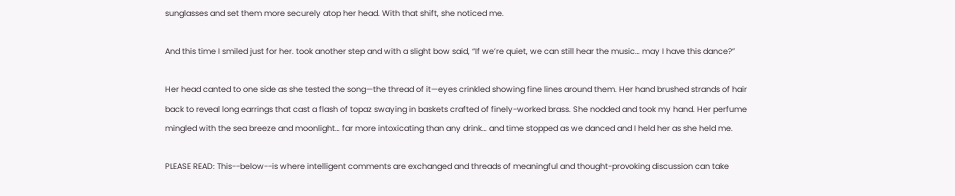sunglasses and set them more securely atop her head. With that shift, she noticed me.

And this time I smiled just for her. took another step and with a slight bow said, “If we’re quiet, we can still hear the music… may I have this dance?”

Her head canted to one side as she tested the song—the thread of it—eyes crinkled showing fine lines around them. Her hand brushed strands of hair back to reveal long earrings that cast a flash of topaz swaying in baskets crafted of finely-worked brass. She nodded and took my hand. Her perfume mingled with the sea breeze and moonlight… far more intoxicating than any drink… and time stopped as we danced and I held her as she held me.

PLEASE READ: This--below--is where intelligent comments are exchanged and threads of meaningful and thought-provoking discussion can take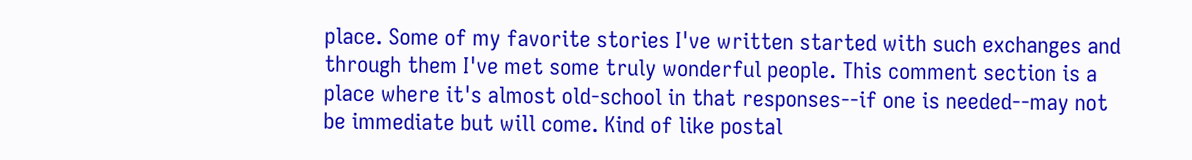place. Some of my favorite stories I've written started with such exchanges and through them I've met some truly wonderful people. This comment section is a place where it's almost old-school in that responses--if one is needed--may not be immediate but will come. Kind of like postal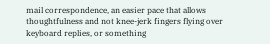mail correspondence, an easier pace that allows thoughtfulness and not knee-jerk fingers flying over keyboard replies, or something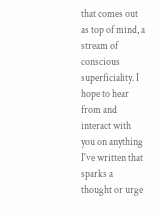that comes out as top of mind, a stream of conscious superficiality. I hope to hear from and interact with you on anything I've written that sparks a thought or urge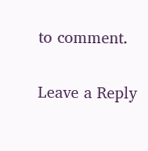to comment.

Leave a Reply